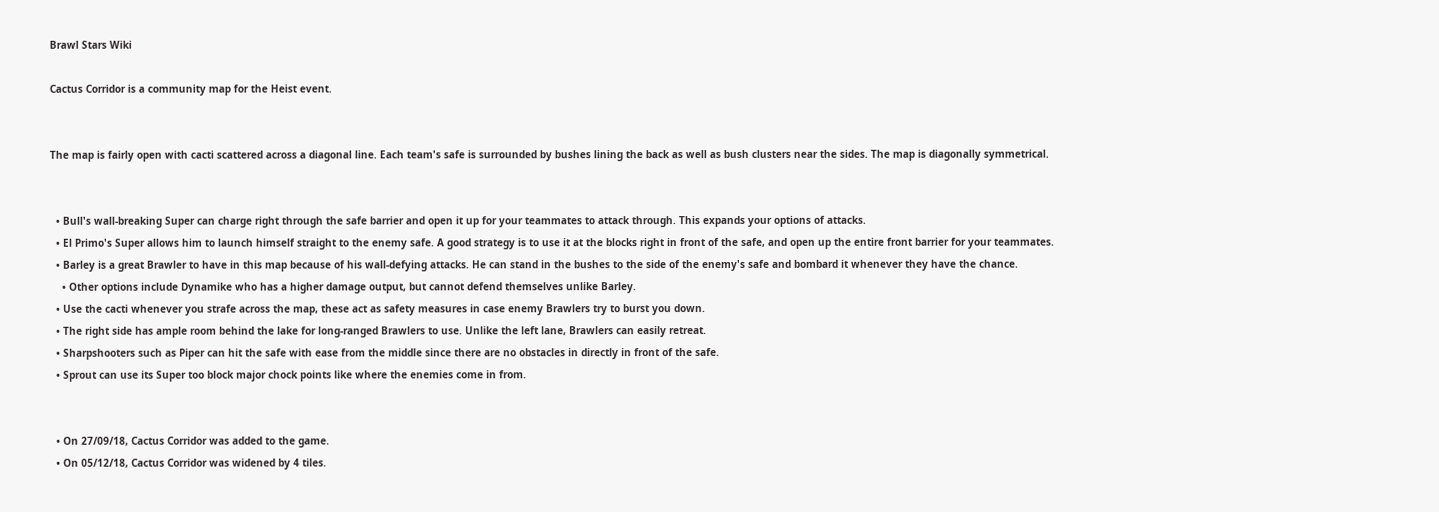Brawl Stars Wiki

Cactus Corridor is a community map for the Heist event.


The map is fairly open with cacti scattered across a diagonal line. Each team's safe is surrounded by bushes lining the back as well as bush clusters near the sides. The map is diagonally symmetrical.


  • Bull's wall-breaking Super can charge right through the safe barrier and open it up for your teammates to attack through. This expands your options of attacks.
  • El Primo's Super allows him to launch himself straight to the enemy safe. A good strategy is to use it at the blocks right in front of the safe, and open up the entire front barrier for your teammates.
  • Barley is a great Brawler to have in this map because of his wall-defying attacks. He can stand in the bushes to the side of the enemy's safe and bombard it whenever they have the chance.
    • Other options include Dynamike who has a higher damage output, but cannot defend themselves unlike Barley.
  • Use the cacti whenever you strafe across the map, these act as safety measures in case enemy Brawlers try to burst you down.
  • The right side has ample room behind the lake for long-ranged Brawlers to use. Unlike the left lane, Brawlers can easily retreat.
  • Sharpshooters such as Piper can hit the safe with ease from the middle since there are no obstacles in directly in front of the safe.
  • Sprout can use its Super too block major chock points like where the enemies come in from.


  • On 27/09/18, Cactus Corridor was added to the game.
  • On 05/12/18, Cactus Corridor was widened by 4 tiles.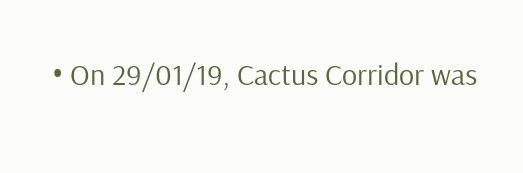• On 29/01/19, Cactus Corridor was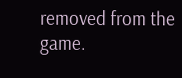removed from the game.